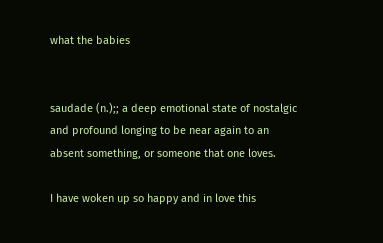what the babies


saudade (n.);; a deep emotional state of nostalgic and profound longing to be near again to an absent something, or someone that one loves.

I have woken up so happy and in love this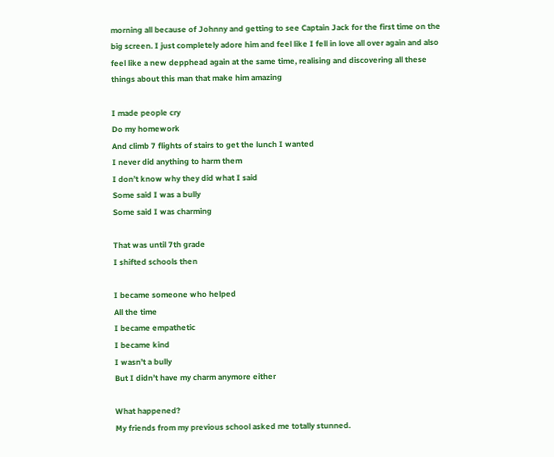morning all because of Johnny and getting to see Captain Jack for the first time on the big screen. I just completely adore him and feel like I fell in love all over again and also feel like a new depphead again at the same time, realising and discovering all these things about this man that make him amazing

I made people cry
Do my homework
And climb 7 flights of stairs to get the lunch I wanted
I never did anything to harm them
I don’t know why they did what I said
Some said I was a bully
Some said I was charming

That was until 7th grade
I shifted schools then

I became someone who helped
All the time
I became empathetic
I became kind
I wasn’t a bully
But I didn’t have my charm anymore either

What happened?
My friends from my previous school asked me totally stunned.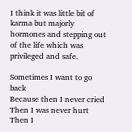I think it was little bit of karma but majorly hormones and stepping out of the life which was privileged and safe.

Sometimes I want to go back
Because then I never cried
Then I was never hurt
Then I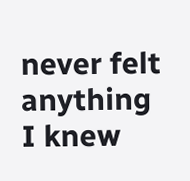never felt anything
I knew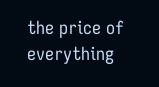the price of everything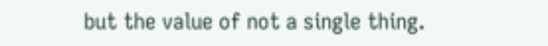but the value of not a single thing.